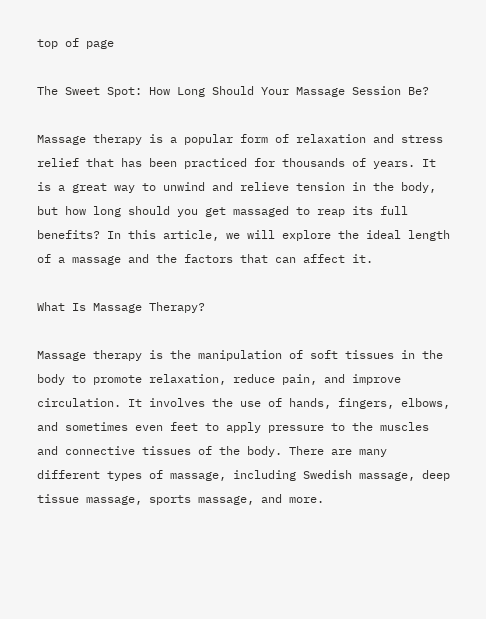top of page

The Sweet Spot: How Long Should Your Massage Session Be?

Massage therapy is a popular form of relaxation and stress relief that has been practiced for thousands of years. It is a great way to unwind and relieve tension in the body, but how long should you get massaged to reap its full benefits? In this article, we will explore the ideal length of a massage and the factors that can affect it.

What Is Massage Therapy?

Massage therapy is the manipulation of soft tissues in the body to promote relaxation, reduce pain, and improve circulation. It involves the use of hands, fingers, elbows, and sometimes even feet to apply pressure to the muscles and connective tissues of the body. There are many different types of massage, including Swedish massage, deep tissue massage, sports massage, and more.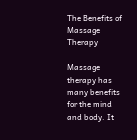The Benefits of Massage Therapy

Massage therapy has many benefits for the mind and body. It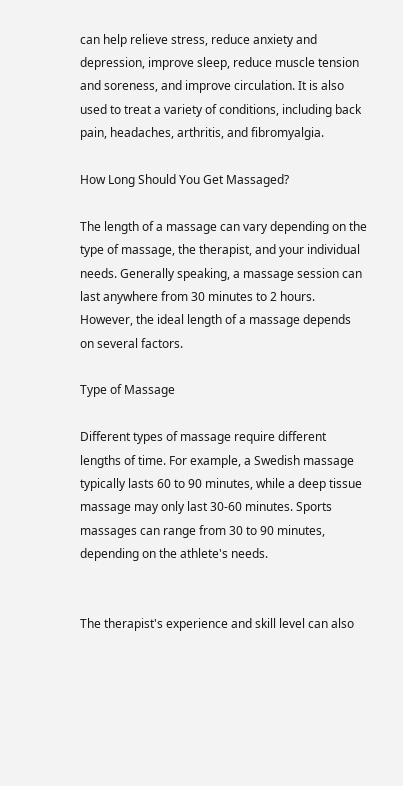can help relieve stress, reduce anxiety and depression, improve sleep, reduce muscle tension and soreness, and improve circulation. It is also used to treat a variety of conditions, including back pain, headaches, arthritis, and fibromyalgia.

How Long Should You Get Massaged?

The length of a massage can vary depending on the type of massage, the therapist, and your individual needs. Generally speaking, a massage session can last anywhere from 30 minutes to 2 hours. However, the ideal length of a massage depends on several factors.

Type of Massage

Different types of massage require different lengths of time. For example, a Swedish massage typically lasts 60 to 90 minutes, while a deep tissue massage may only last 30-60 minutes. Sports massages can range from 30 to 90 minutes, depending on the athlete's needs.


The therapist's experience and skill level can also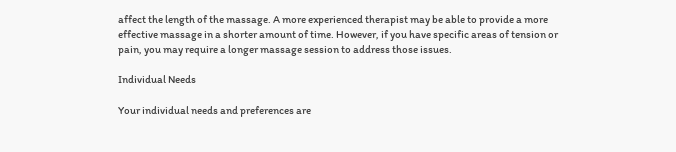affect the length of the massage. A more experienced therapist may be able to provide a more effective massage in a shorter amount of time. However, if you have specific areas of tension or pain, you may require a longer massage session to address those issues.

Individual Needs

Your individual needs and preferences are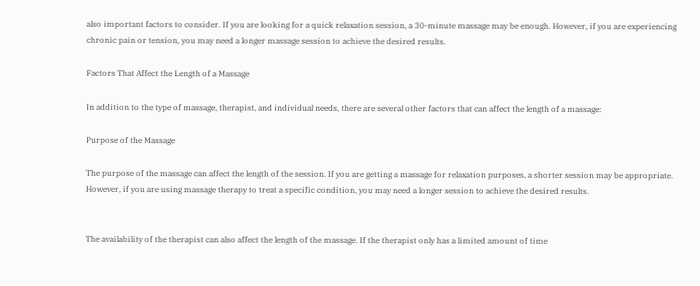also important factors to consider. If you are looking for a quick relaxation session, a 30-minute massage may be enough. However, if you are experiencing chronic pain or tension, you may need a longer massage session to achieve the desired results.

Factors That Affect the Length of a Massage

In addition to the type of massage, therapist, and individual needs, there are several other factors that can affect the length of a massage:

Purpose of the Massage

The purpose of the massage can affect the length of the session. If you are getting a massage for relaxation purposes, a shorter session may be appropriate. However, if you are using massage therapy to treat a specific condition, you may need a longer session to achieve the desired results.


The availability of the therapist can also affect the length of the massage. If the therapist only has a limited amount of time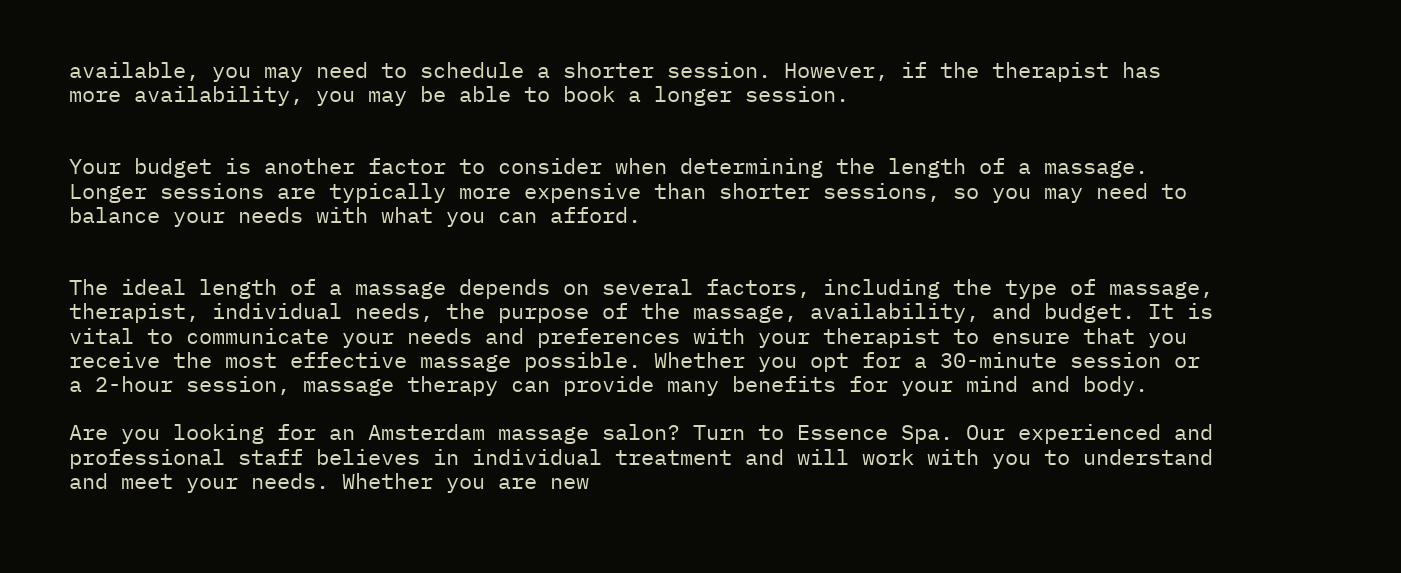available, you may need to schedule a shorter session. However, if the therapist has more availability, you may be able to book a longer session.


Your budget is another factor to consider when determining the length of a massage. Longer sessions are typically more expensive than shorter sessions, so you may need to balance your needs with what you can afford.


The ideal length of a massage depends on several factors, including the type of massage, therapist, individual needs, the purpose of the massage, availability, and budget. It is vital to communicate your needs and preferences with your therapist to ensure that you receive the most effective massage possible. Whether you opt for a 30-minute session or a 2-hour session, massage therapy can provide many benefits for your mind and body.

Are you looking for an Amsterdam massage salon? Turn to Essence Spa. Our experienced and professional staff believes in individual treatment and will work with you to understand and meet your needs. Whether you are new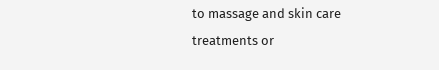to massage and skin care treatments or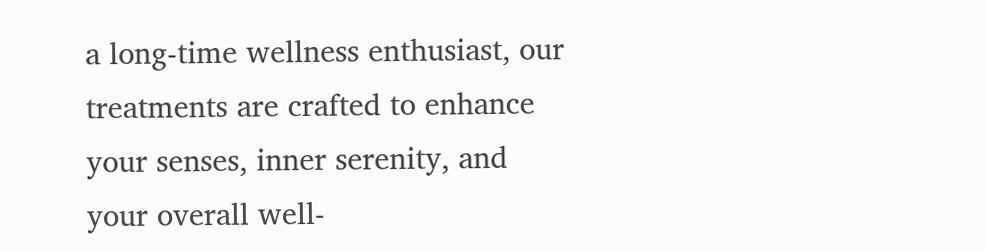a long-time wellness enthusiast, our treatments are crafted to enhance your senses, inner serenity, and your overall well-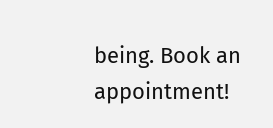being. Book an appointment!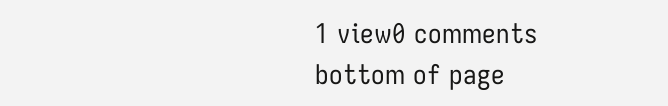1 view0 comments
bottom of page